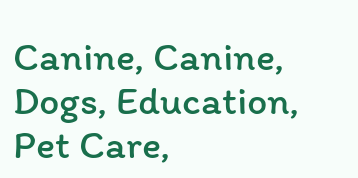Canine, Canine, Dogs, Education, Pet Care,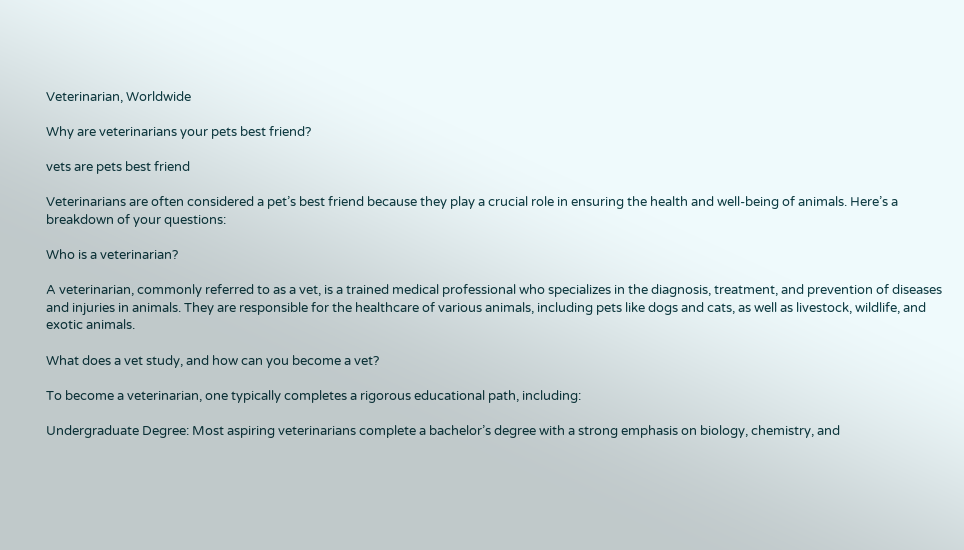Veterinarian, Worldwide

Why are veterinarians your pets best friend?

vets are pets best friend

Veterinarians are often considered a pet’s best friend because they play a crucial role in ensuring the health and well-being of animals. Here’s a breakdown of your questions:

Who is a veterinarian?

A veterinarian, commonly referred to as a vet, is a trained medical professional who specializes in the diagnosis, treatment, and prevention of diseases and injuries in animals. They are responsible for the healthcare of various animals, including pets like dogs and cats, as well as livestock, wildlife, and exotic animals.

What does a vet study, and how can you become a vet?

To become a veterinarian, one typically completes a rigorous educational path, including:

Undergraduate Degree: Most aspiring veterinarians complete a bachelor’s degree with a strong emphasis on biology, chemistry, and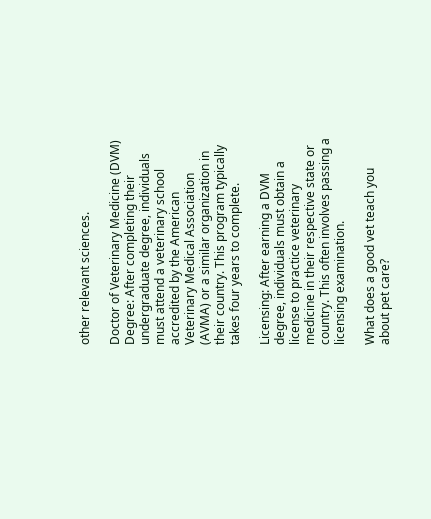other relevant sciences.

Doctor of Veterinary Medicine (DVM) Degree: After completing their undergraduate degree, individuals must attend a veterinary school accredited by the American Veterinary Medical Association (AVMA) or a similar organization in their country. This program typically takes four years to complete.

Licensing: After earning a DVM degree, individuals must obtain a license to practice veterinary medicine in their respective state or country. This often involves passing a licensing examination.

What does a good vet teach you about pet care?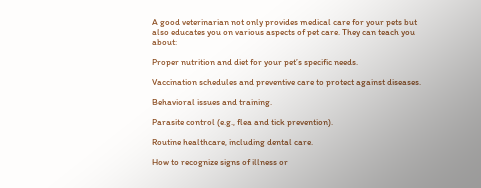A good veterinarian not only provides medical care for your pets but also educates you on various aspects of pet care. They can teach you about:

Proper nutrition and diet for your pet’s specific needs.

Vaccination schedules and preventive care to protect against diseases.

Behavioral issues and training.

Parasite control (e.g., flea and tick prevention).

Routine healthcare, including dental care.

How to recognize signs of illness or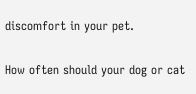discomfort in your pet.

How often should your dog or cat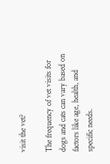visit the vet?

The frequency of vet visits for dogs and cats can vary based on factors like age, health, and specific needs.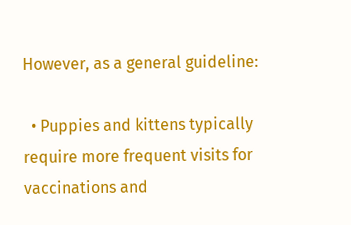However, as a general guideline:

  • Puppies and kittens typically require more frequent visits for vaccinations and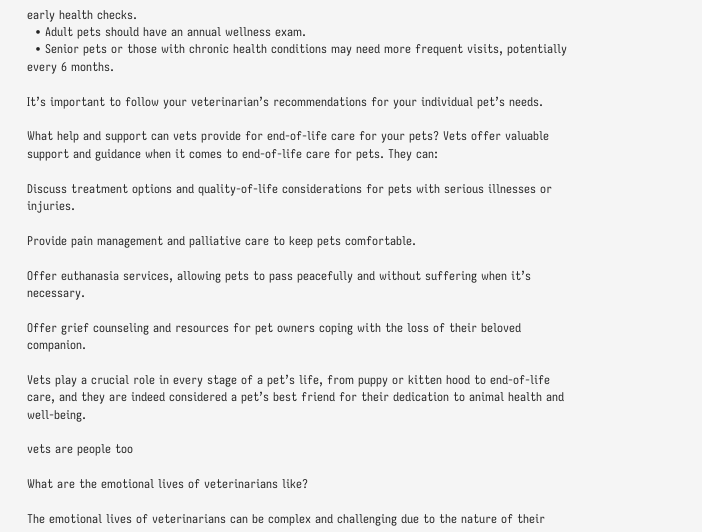early health checks.
  • Adult pets should have an annual wellness exam.
  • Senior pets or those with chronic health conditions may need more frequent visits, potentially every 6 months.

It’s important to follow your veterinarian’s recommendations for your individual pet’s needs.

What help and support can vets provide for end-of-life care for your pets? Vets offer valuable support and guidance when it comes to end-of-life care for pets. They can:

Discuss treatment options and quality-of-life considerations for pets with serious illnesses or injuries.

Provide pain management and palliative care to keep pets comfortable.

Offer euthanasia services, allowing pets to pass peacefully and without suffering when it’s necessary.

Offer grief counseling and resources for pet owners coping with the loss of their beloved companion.

Vets play a crucial role in every stage of a pet’s life, from puppy or kitten hood to end-of-life care, and they are indeed considered a pet’s best friend for their dedication to animal health and well-being.

vets are people too

What are the emotional lives of veterinarians like?

The emotional lives of veterinarians can be complex and challenging due to the nature of their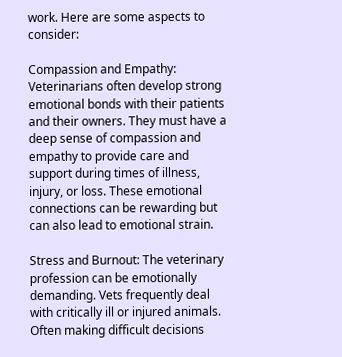work. Here are some aspects to consider:

Compassion and Empathy: Veterinarians often develop strong emotional bonds with their patients and their owners. They must have a deep sense of compassion and empathy to provide care and support during times of illness, injury, or loss. These emotional connections can be rewarding but can also lead to emotional strain.

Stress and Burnout: The veterinary profession can be emotionally demanding. Vets frequently deal with critically ill or injured animals. Often making difficult decisions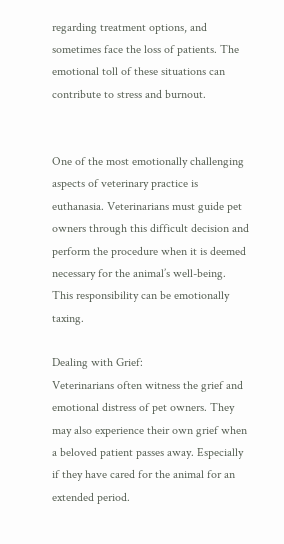regarding treatment options, and sometimes face the loss of patients. The emotional toll of these situations can contribute to stress and burnout.


One of the most emotionally challenging aspects of veterinary practice is euthanasia. Veterinarians must guide pet owners through this difficult decision and perform the procedure when it is deemed necessary for the animal’s well-being. This responsibility can be emotionally taxing.

Dealing with Grief:
Veterinarians often witness the grief and emotional distress of pet owners. They may also experience their own grief when a beloved patient passes away. Especially if they have cared for the animal for an extended period.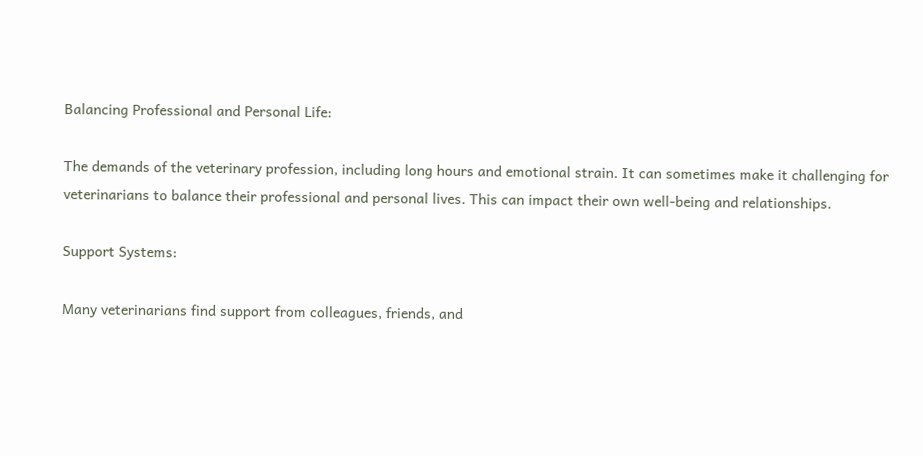Balancing Professional and Personal Life:

The demands of the veterinary profession, including long hours and emotional strain. It can sometimes make it challenging for veterinarians to balance their professional and personal lives. This can impact their own well-being and relationships.

Support Systems:

Many veterinarians find support from colleagues, friends, and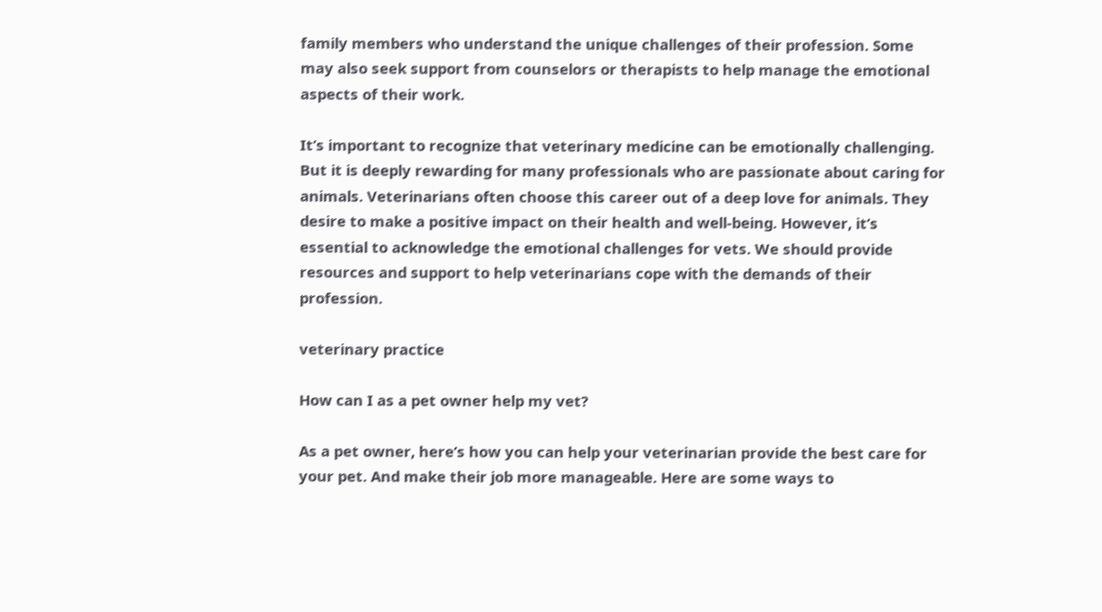family members who understand the unique challenges of their profession. Some may also seek support from counselors or therapists to help manage the emotional aspects of their work.

It’s important to recognize that veterinary medicine can be emotionally challenging. But it is deeply rewarding for many professionals who are passionate about caring for animals. Veterinarians often choose this career out of a deep love for animals. They desire to make a positive impact on their health and well-being. However, it’s essential to acknowledge the emotional challenges for vets. We should provide resources and support to help veterinarians cope with the demands of their profession.

veterinary practice

How can I as a pet owner help my vet?

As a pet owner, here’s how you can help your veterinarian provide the best care for your pet. And make their job more manageable. Here are some ways to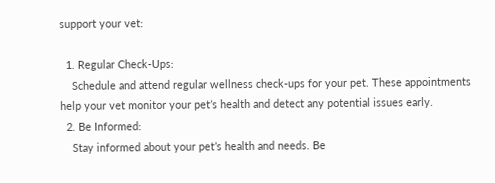support your vet:

  1. Regular Check-Ups:
    Schedule and attend regular wellness check-ups for your pet. These appointments help your vet monitor your pet’s health and detect any potential issues early.
  2. Be Informed:
    Stay informed about your pet’s health and needs. Be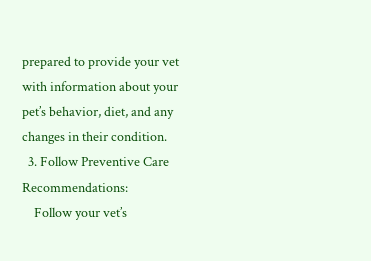prepared to provide your vet with information about your pet’s behavior, diet, and any changes in their condition.
  3. Follow Preventive Care Recommendations:
    Follow your vet’s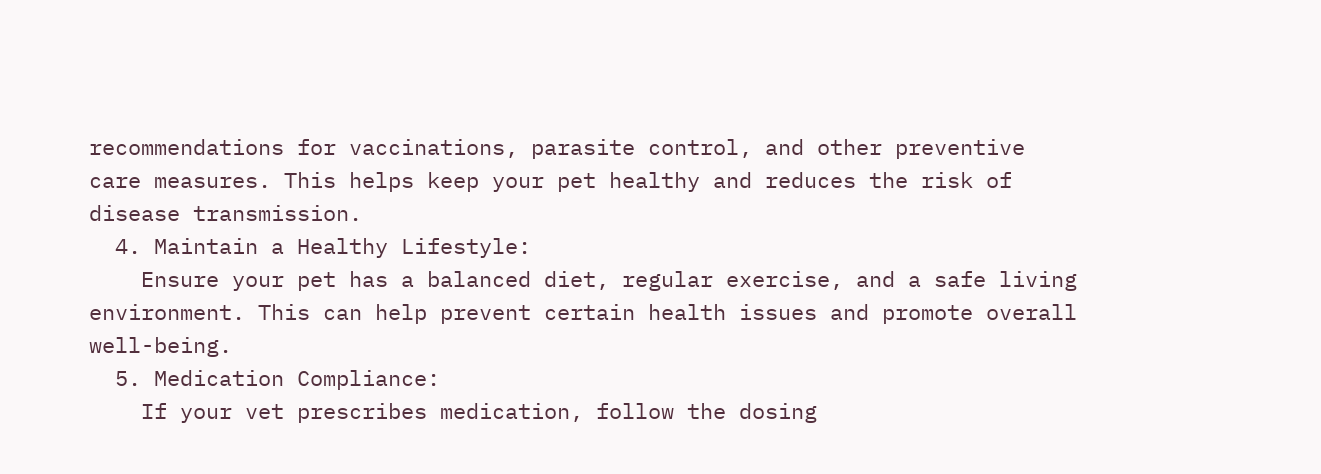recommendations for vaccinations, parasite control, and other preventive care measures. This helps keep your pet healthy and reduces the risk of disease transmission.
  4. Maintain a Healthy Lifestyle:
    Ensure your pet has a balanced diet, regular exercise, and a safe living environment. This can help prevent certain health issues and promote overall well-being.
  5. Medication Compliance:
    If your vet prescribes medication, follow the dosing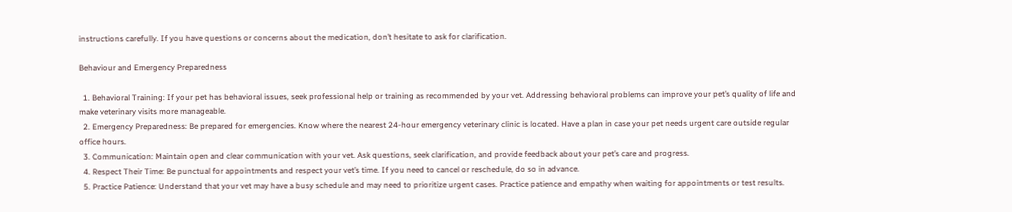instructions carefully. If you have questions or concerns about the medication, don’t hesitate to ask for clarification.

Behaviour and Emergency Preparedness

  1. Behavioral Training: If your pet has behavioral issues, seek professional help or training as recommended by your vet. Addressing behavioral problems can improve your pet’s quality of life and make veterinary visits more manageable.
  2. Emergency Preparedness: Be prepared for emergencies. Know where the nearest 24-hour emergency veterinary clinic is located. Have a plan in case your pet needs urgent care outside regular office hours.
  3. Communication: Maintain open and clear communication with your vet. Ask questions, seek clarification, and provide feedback about your pet’s care and progress.
  4. Respect Their Time: Be punctual for appointments and respect your vet’s time. If you need to cancel or reschedule, do so in advance.
  5. Practice Patience: Understand that your vet may have a busy schedule and may need to prioritize urgent cases. Practice patience and empathy when waiting for appointments or test results.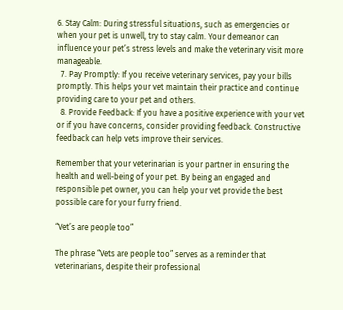6. Stay Calm: During stressful situations, such as emergencies or when your pet is unwell, try to stay calm. Your demeanor can influence your pet’s stress levels and make the veterinary visit more manageable.
  7. Pay Promptly: If you receive veterinary services, pay your bills promptly. This helps your vet maintain their practice and continue providing care to your pet and others.
  8. Provide Feedback: If you have a positive experience with your vet or if you have concerns, consider providing feedback. Constructive feedback can help vets improve their services.

Remember that your veterinarian is your partner in ensuring the health and well-being of your pet. By being an engaged and responsible pet owner, you can help your vet provide the best possible care for your furry friend.

“Vet’s are people too”

The phrase “Vets are people too” serves as a reminder that veterinarians, despite their professional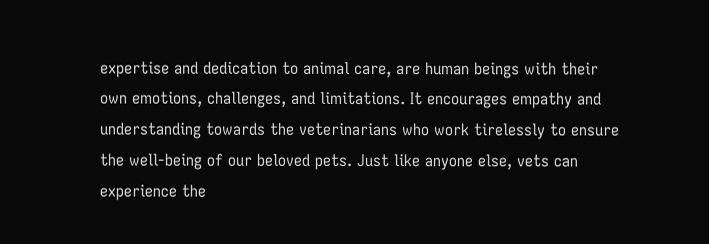expertise and dedication to animal care, are human beings with their own emotions, challenges, and limitations. It encourages empathy and understanding towards the veterinarians who work tirelessly to ensure the well-being of our beloved pets. Just like anyone else, vets can experience the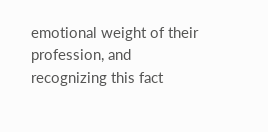emotional weight of their profession, and recognizing this fact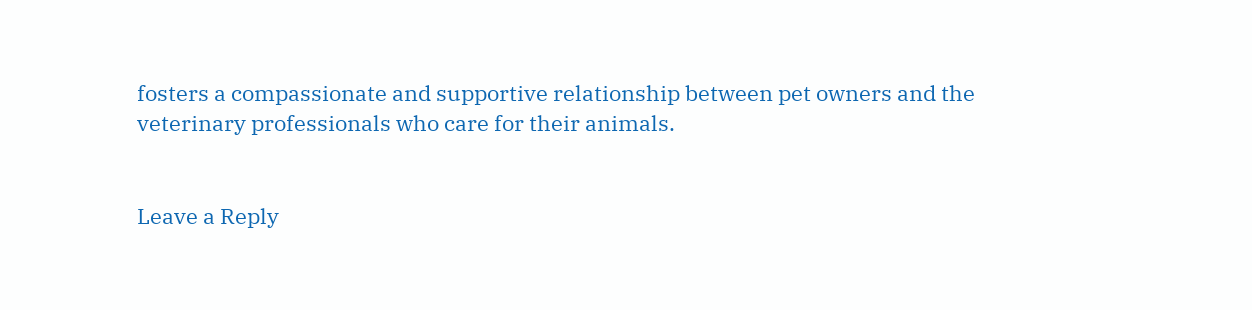fosters a compassionate and supportive relationship between pet owners and the veterinary professionals who care for their animals.


Leave a Reply